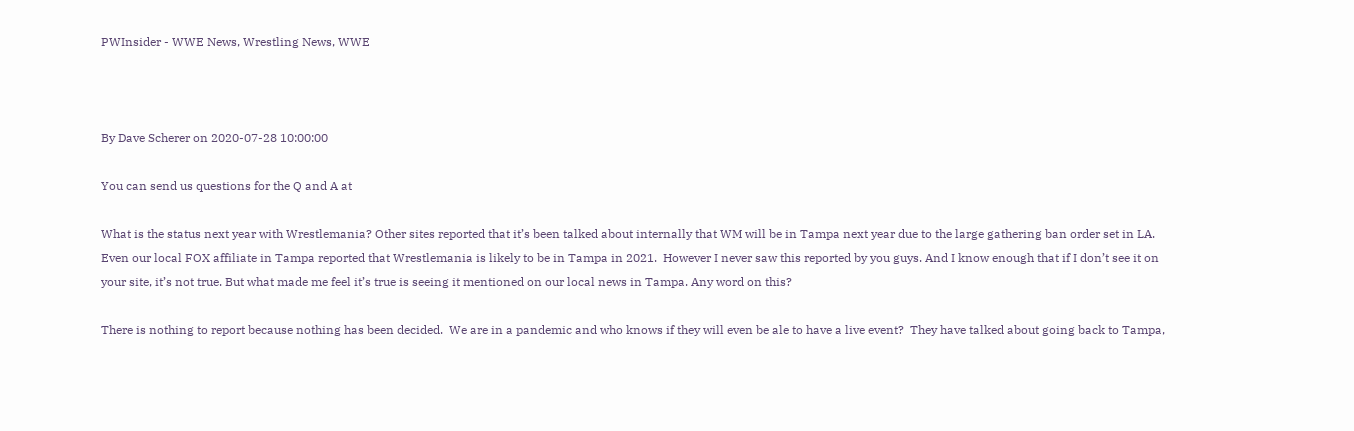PWInsider - WWE News, Wrestling News, WWE



By Dave Scherer on 2020-07-28 10:00:00

You can send us questions for the Q and A at

What is the status next year with Wrestlemania? Other sites reported that it’s been talked about internally that WM will be in Tampa next year due to the large gathering ban order set in LA. Even our local FOX affiliate in Tampa reported that Wrestlemania is likely to be in Tampa in 2021.  However I never saw this reported by you guys. And I know enough that if I don’t see it on your site, it’s not true. But what made me feel it’s true is seeing it mentioned on our local news in Tampa. Any word on this?

There is nothing to report because nothing has been decided.  We are in a pandemic and who knows if they will even be ale to have a live event?  They have talked about going back to Tampa,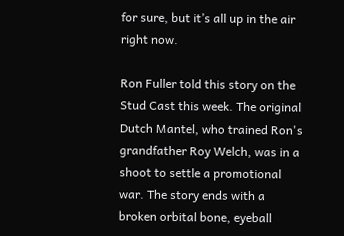for sure, but it’s all up in the air right now.

Ron Fuller told this story on the Stud Cast this week. The original Dutch Mantel, who trained Ron's grandfather Roy Welch, was in a shoot to settle a promotional war. The story ends with a broken orbital bone, eyeball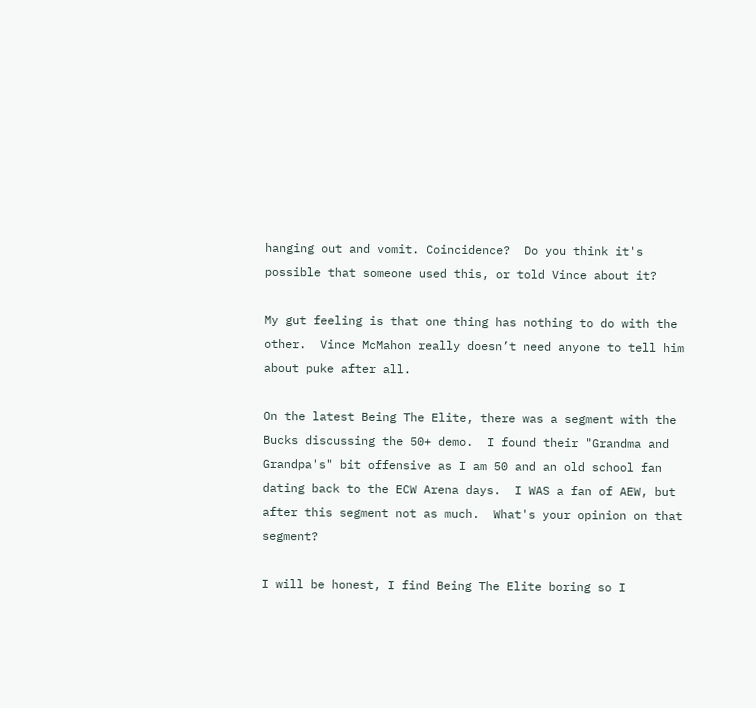hanging out and vomit. Coincidence?  Do you think it's possible that someone used this, or told Vince about it?

My gut feeling is that one thing has nothing to do with the other.  Vince McMahon really doesn’t need anyone to tell him about puke after all.

On the latest Being The Elite, there was a segment with the Bucks discussing the 50+ demo.  I found their "Grandma and Grandpa's" bit offensive as I am 50 and an old school fan dating back to the ECW Arena days.  I WAS a fan of AEW, but after this segment not as much.  What's your opinion on that segment?

I will be honest, I find Being The Elite boring so I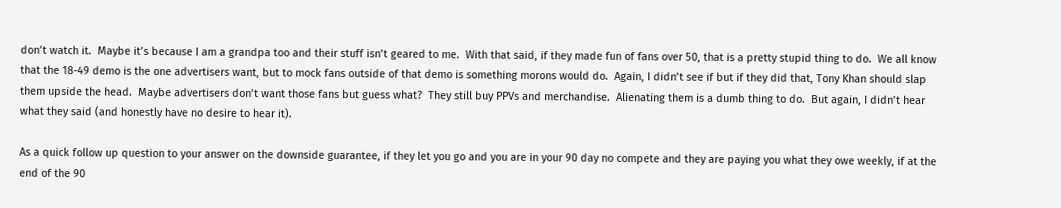don’t watch it.  Maybe it’s because I am a grandpa too and their stuff isn’t geared to me.  With that said, if they made fun of fans over 50, that is a pretty stupid thing to do.  We all know that the 18-49 demo is the one advertisers want, but to mock fans outside of that demo is something morons would do.  Again, I didn’t see if but if they did that, Tony Khan should slap them upside the head.  Maybe advertisers don’t want those fans but guess what?  They still buy PPVs and merchandise.  Alienating them is a dumb thing to do.  But again, I didn’t hear what they said (and honestly have no desire to hear it).

As a quick follow up question to your answer on the downside guarantee, if they let you go and you are in your 90 day no compete and they are paying you what they owe weekly, if at the end of the 90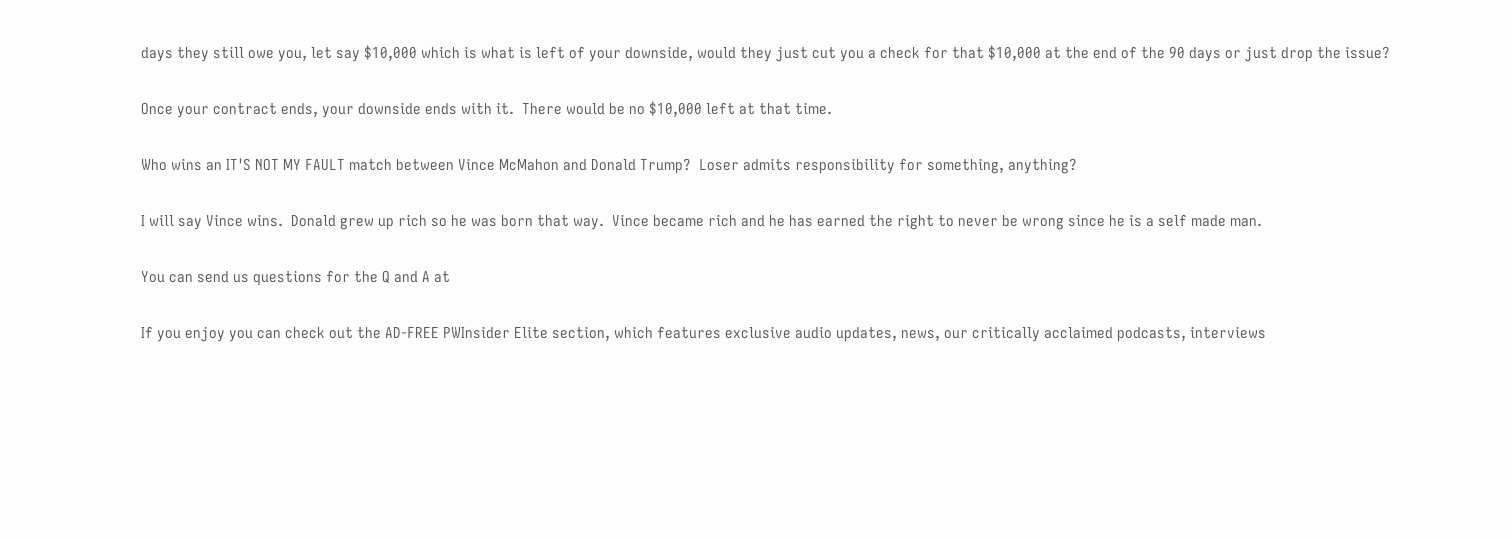days they still owe you, let say $10,000 which is what is left of your downside, would they just cut you a check for that $10,000 at the end of the 90 days or just drop the issue?

Once your contract ends, your downside ends with it.  There would be no $10,000 left at that time.

Who wins an IT'S NOT MY FAULT match between Vince McMahon and Donald Trump?  Loser admits responsibility for something, anything?

I will say Vince wins.  Donald grew up rich so he was born that way.  Vince became rich and he has earned the right to never be wrong since he is a self made man.

You can send us questions for the Q and A at

If you enjoy you can check out the AD-FREE PWInsider Elite section, which features exclusive audio updates, news, our critically acclaimed podcasts, interviews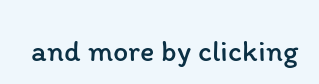and more by clicking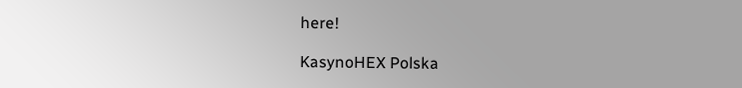here!

KasynoHEX Polska